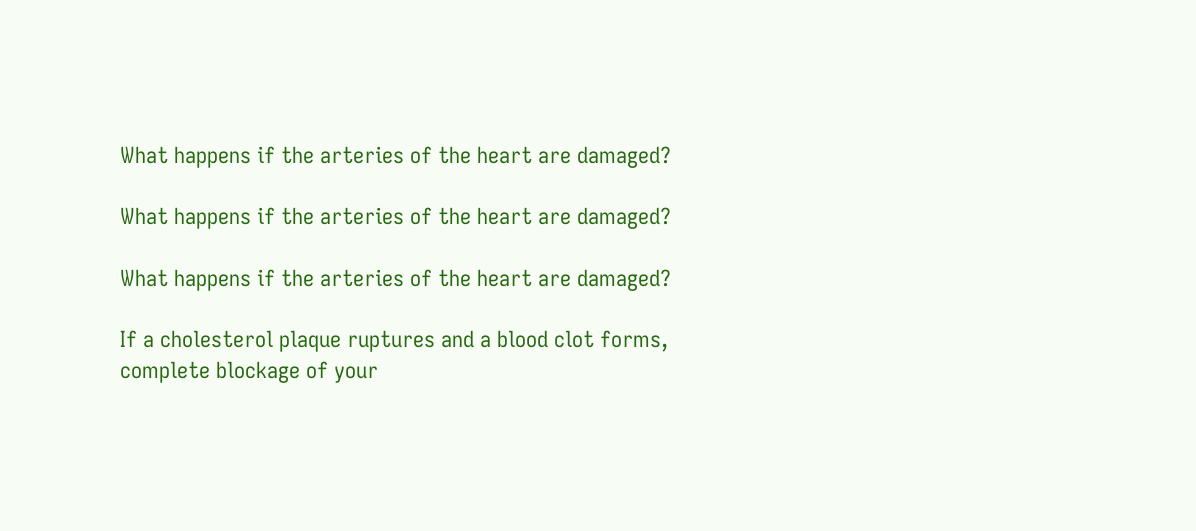What happens if the arteries of the heart are damaged?

What happens if the arteries of the heart are damaged?

What happens if the arteries of the heart are damaged?

If a cholesterol plaque ruptures and a blood clot forms, complete blockage of your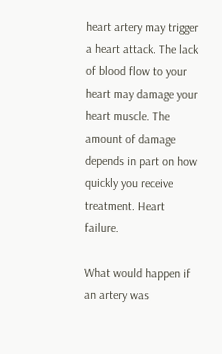heart artery may trigger a heart attack. The lack of blood flow to your heart may damage your heart muscle. The amount of damage depends in part on how quickly you receive treatment. Heart failure.

What would happen if an artery was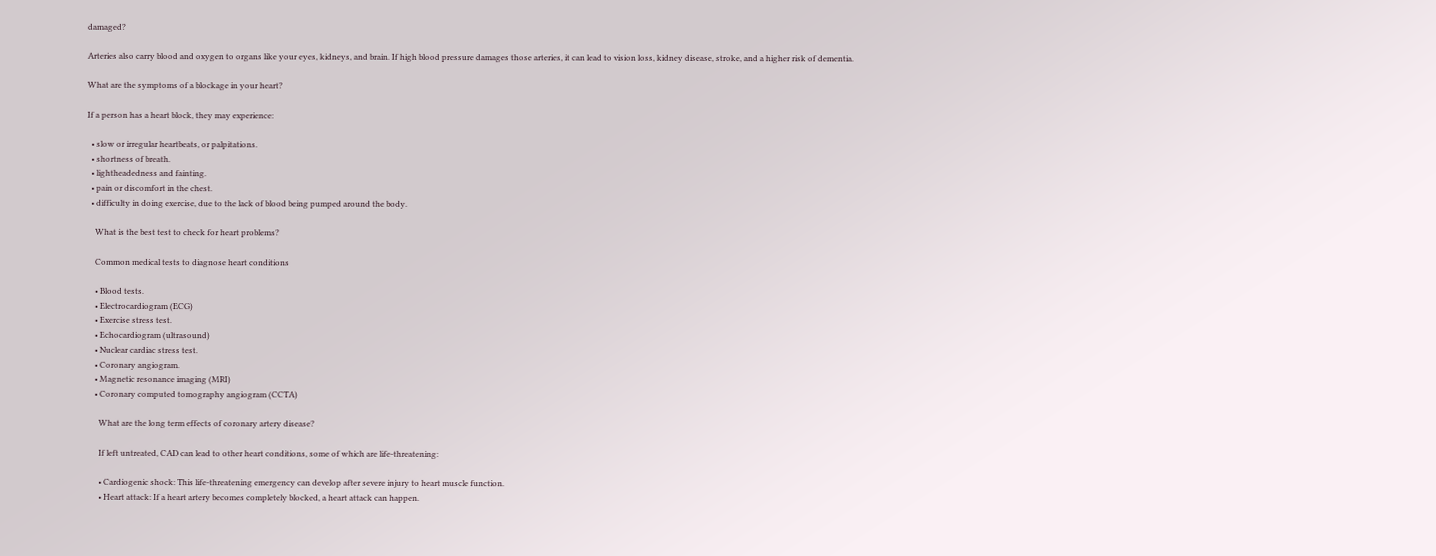damaged?

Arteries also carry blood and oxygen to organs like your eyes, kidneys, and brain. If high blood pressure damages those arteries, it can lead to vision loss, kidney disease, stroke, and a higher risk of dementia.

What are the symptoms of a blockage in your heart?

If a person has a heart block, they may experience:

  • slow or irregular heartbeats, or palpitations.
  • shortness of breath.
  • lightheadedness and fainting.
  • pain or discomfort in the chest.
  • difficulty in doing exercise, due to the lack of blood being pumped around the body.

    What is the best test to check for heart problems?

    Common medical tests to diagnose heart conditions

    • Blood tests.
    • Electrocardiogram (ECG)
    • Exercise stress test.
    • Echocardiogram (ultrasound)
    • Nuclear cardiac stress test.
    • Coronary angiogram.
    • Magnetic resonance imaging (MRI)
    • Coronary computed tomography angiogram (CCTA)

      What are the long term effects of coronary artery disease?

      If left untreated, CAD can lead to other heart conditions, some of which are life-threatening:

      • Cardiogenic shock: This life-threatening emergency can develop after severe injury to heart muscle function.
      • Heart attack: If a heart artery becomes completely blocked, a heart attack can happen.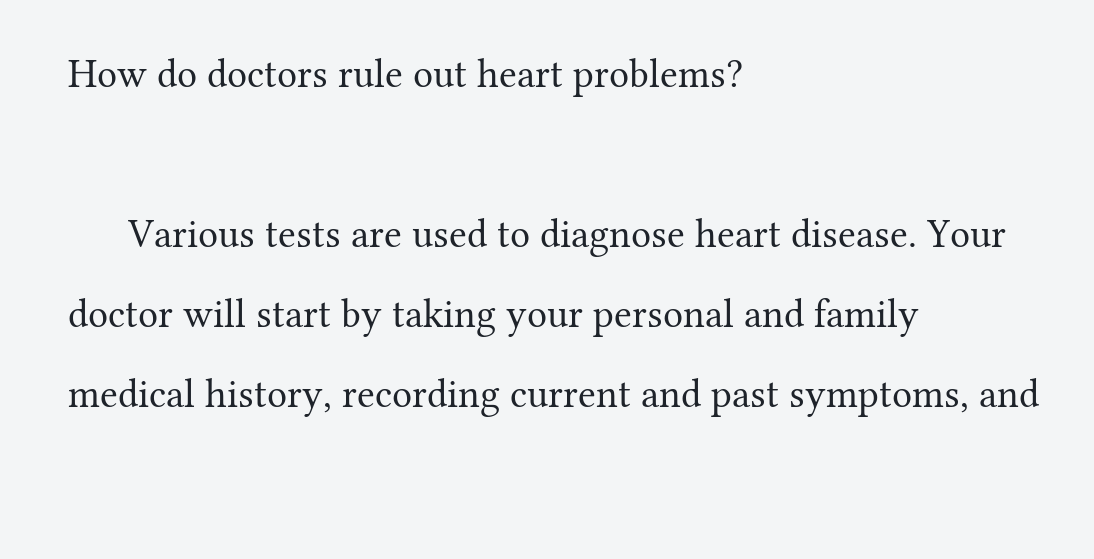How do doctors rule out heart problems?

      Various tests are used to diagnose heart disease. Your doctor will start by taking your personal and family medical history, recording current and past symptoms, and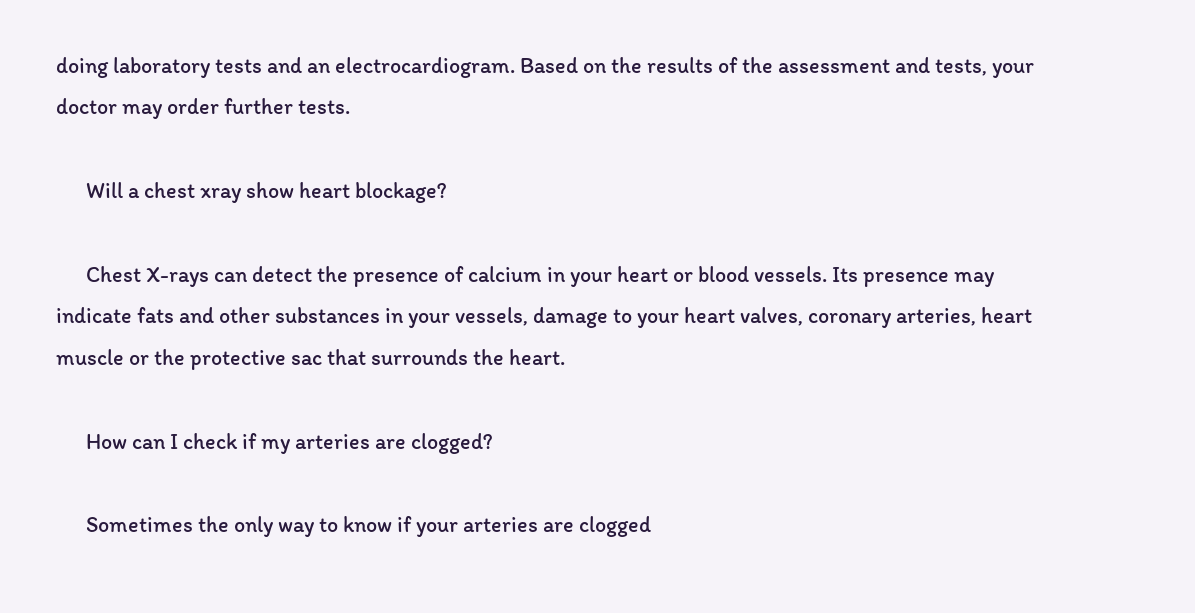doing laboratory tests and an electrocardiogram. Based on the results of the assessment and tests, your doctor may order further tests.

      Will a chest xray show heart blockage?

      Chest X-rays can detect the presence of calcium in your heart or blood vessels. Its presence may indicate fats and other substances in your vessels, damage to your heart valves, coronary arteries, heart muscle or the protective sac that surrounds the heart.

      How can I check if my arteries are clogged?

      Sometimes the only way to know if your arteries are clogged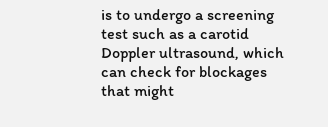is to undergo a screening test such as a carotid Doppler ultrasound, which can check for blockages that might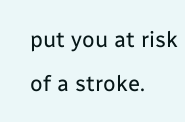put you at risk of a stroke.